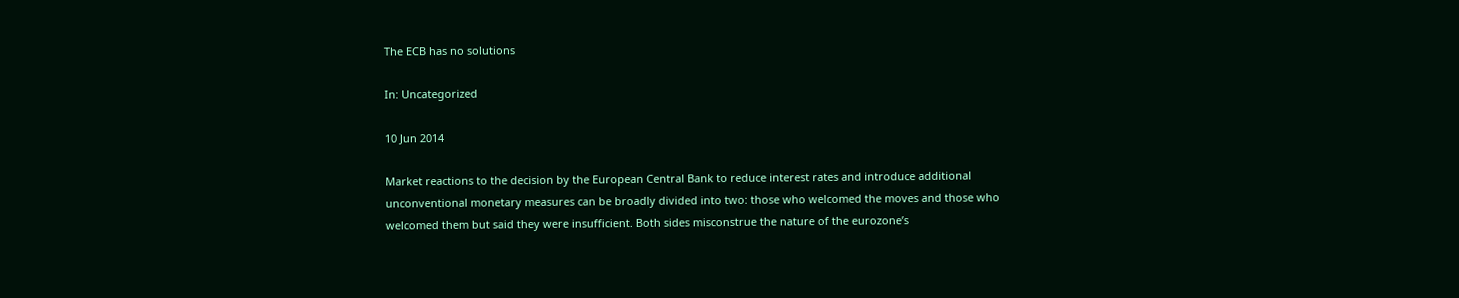The ECB has no solutions

In: Uncategorized

10 Jun 2014

Market reactions to the decision by the European Central Bank to reduce interest rates and introduce additional unconventional monetary measures can be broadly divided into two: those who welcomed the moves and those who welcomed them but said they were insufficient. Both sides misconstrue the nature of the eurozone’s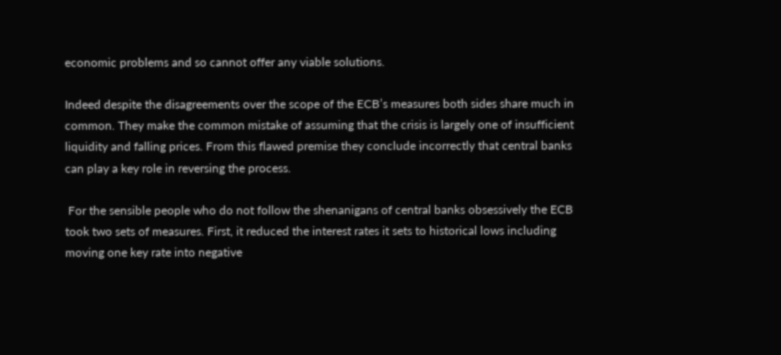economic problems and so cannot offer any viable solutions.

Indeed despite the disagreements over the scope of the ECB’s measures both sides share much in common. They make the common mistake of assuming that the crisis is largely one of insufficient liquidity and falling prices. From this flawed premise they conclude incorrectly that central banks can play a key role in reversing the process.

 For the sensible people who do not follow the shenanigans of central banks obsessively the ECB took two sets of measures. First, it reduced the interest rates it sets to historical lows including moving one key rate into negative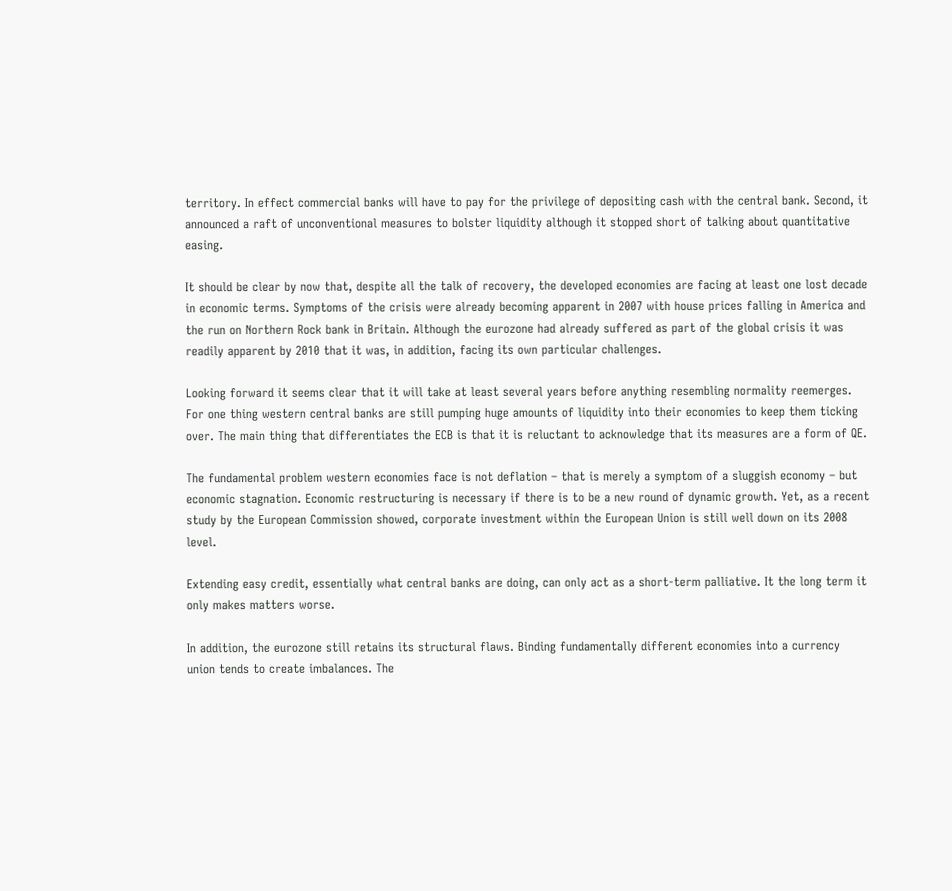territory. In effect commercial banks will have to pay for the privilege of depositing cash with the central bank. Second, it announced a raft of unconventional measures to bolster liquidity although it stopped short of talking about quantitative easing.

It should be clear by now that, despite all the talk of recovery, the developed economies are facing at least one lost decade in economic terms. Symptoms of the crisis were already becoming apparent in 2007 with house prices falling in America and the run on Northern Rock bank in Britain. Although the eurozone had already suffered as part of the global crisis it was readily apparent by 2010 that it was, in addition, facing its own particular challenges.

Looking forward it seems clear that it will take at least several years before anything resembling normality reemerges. For one thing western central banks are still pumping huge amounts of liquidity into their economies to keep them ticking over. The main thing that differentiates the ECB is that it is reluctant to acknowledge that its measures are a form of QE.

The fundamental problem western economies face is not deflation – that is merely a symptom of a sluggish economy – but economic stagnation. Economic restructuring is necessary if there is to be a new round of dynamic growth. Yet, as a recent study by the European Commission showed, corporate investment within the European Union is still well down on its 2008 level.

Extending easy credit, essentially what central banks are doing, can only act as a short-term palliative. It the long term it only makes matters worse.

In addition, the eurozone still retains its structural flaws. Binding fundamentally different economies into a currency union tends to create imbalances. The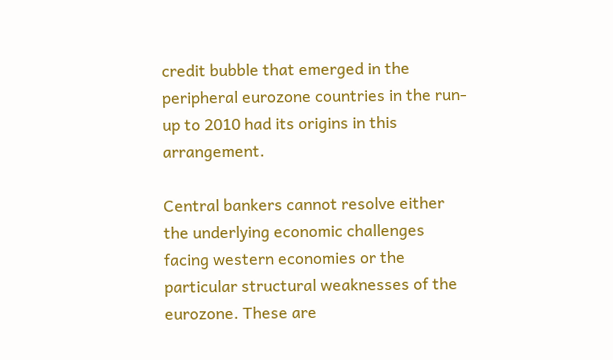credit bubble that emerged in the peripheral eurozone countries in the run-up to 2010 had its origins in this arrangement.

Central bankers cannot resolve either the underlying economic challenges facing western economies or the particular structural weaknesses of the eurozone. These are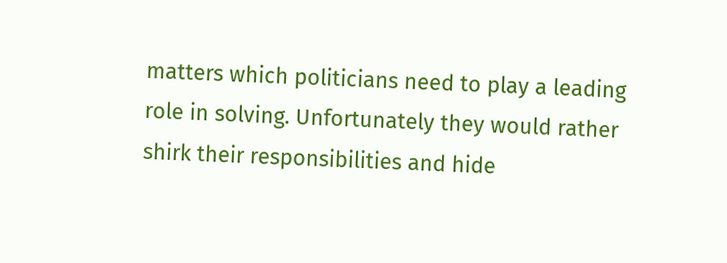matters which politicians need to play a leading role in solving. Unfortunately they would rather shirk their responsibilities and hide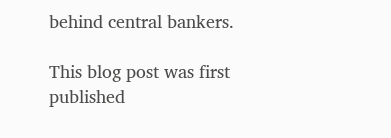behind central bankers.

This blog post was first published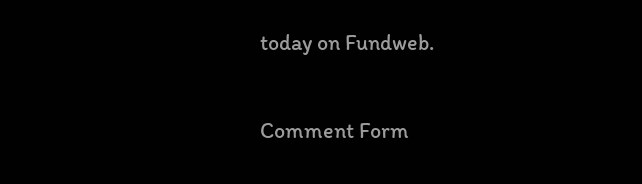today on Fundweb.

Comment Form